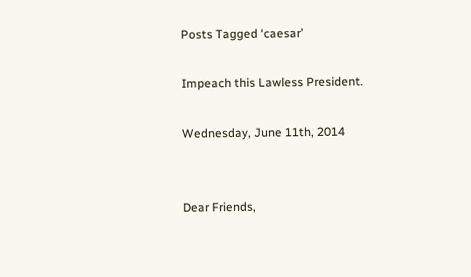Posts Tagged ‘caesar’

Impeach this Lawless President.

Wednesday, June 11th, 2014


Dear Friends,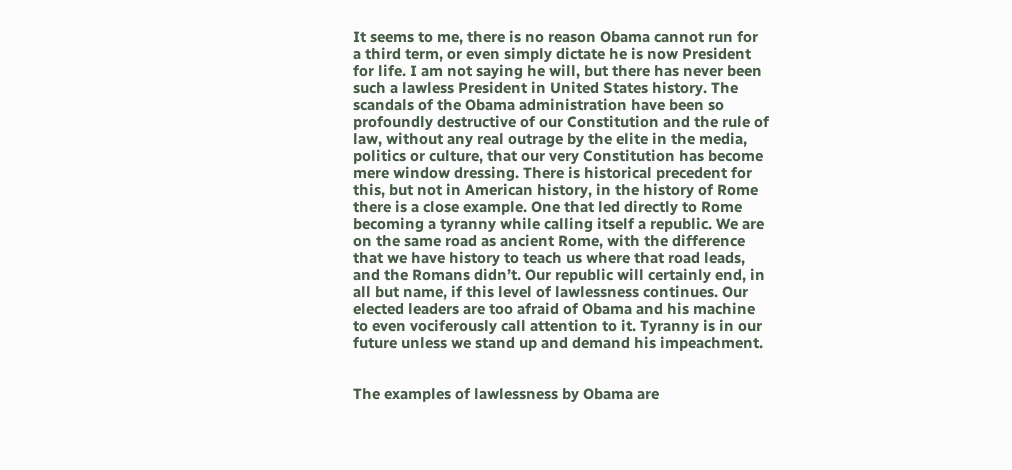It seems to me, there is no reason Obama cannot run for a third term, or even simply dictate he is now President for life. I am not saying he will, but there has never been such a lawless President in United States history. The scandals of the Obama administration have been so profoundly destructive of our Constitution and the rule of law, without any real outrage by the elite in the media, politics or culture, that our very Constitution has become mere window dressing. There is historical precedent for this, but not in American history, in the history of Rome there is a close example. One that led directly to Rome becoming a tyranny while calling itself a republic. We are on the same road as ancient Rome, with the difference that we have history to teach us where that road leads, and the Romans didn’t. Our republic will certainly end, in all but name, if this level of lawlessness continues. Our elected leaders are too afraid of Obama and his machine to even vociferously call attention to it. Tyranny is in our future unless we stand up and demand his impeachment.


The examples of lawlessness by Obama are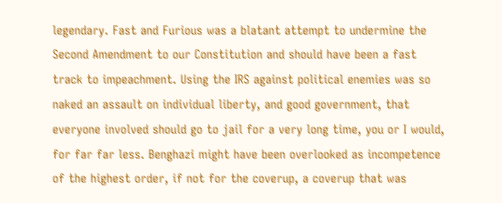legendary. Fast and Furious was a blatant attempt to undermine the Second Amendment to our Constitution and should have been a fast track to impeachment. Using the IRS against political enemies was so naked an assault on individual liberty, and good government, that everyone involved should go to jail for a very long time, you or I would, for far far less. Benghazi might have been overlooked as incompetence of the highest order, if not for the coverup, a coverup that was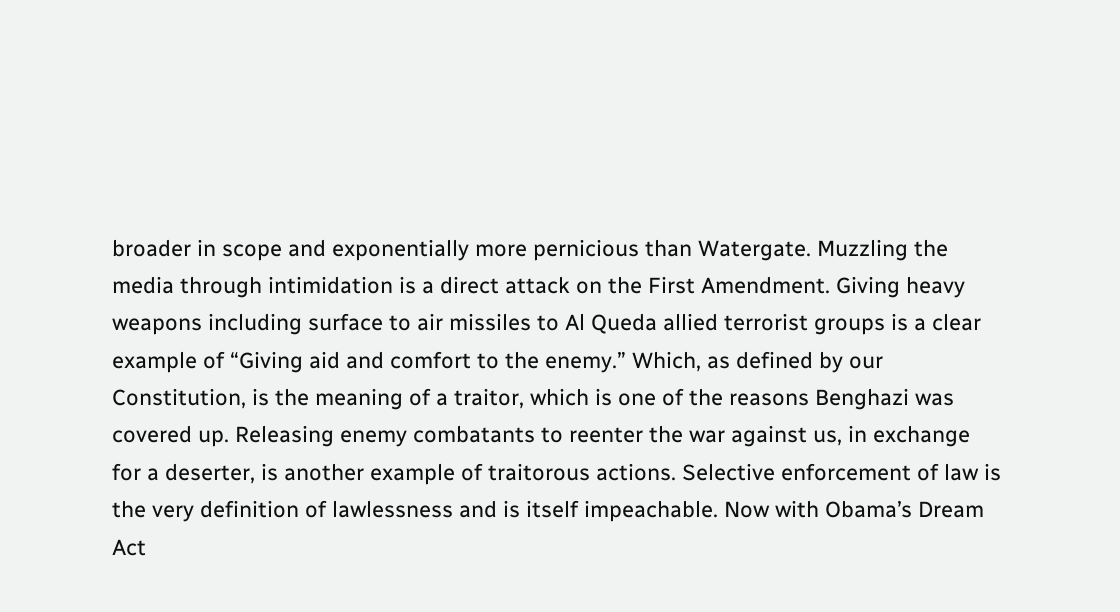broader in scope and exponentially more pernicious than Watergate. Muzzling the media through intimidation is a direct attack on the First Amendment. Giving heavy weapons including surface to air missiles to Al Queda allied terrorist groups is a clear example of “Giving aid and comfort to the enemy.” Which, as defined by our Constitution, is the meaning of a traitor, which is one of the reasons Benghazi was covered up. Releasing enemy combatants to reenter the war against us, in exchange for a deserter, is another example of traitorous actions. Selective enforcement of law is the very definition of lawlessness and is itself impeachable. Now with Obama’s Dream Act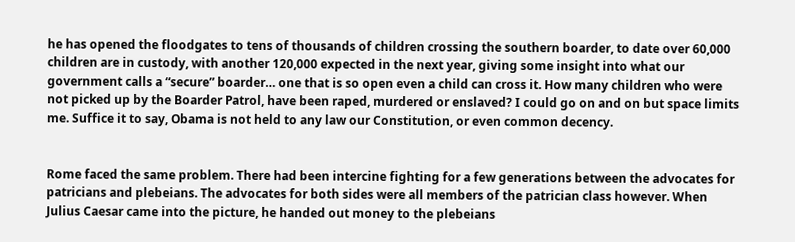he has opened the floodgates to tens of thousands of children crossing the southern boarder, to date over 60,000 children are in custody, with another 120,000 expected in the next year, giving some insight into what our government calls a “secure” boarder… one that is so open even a child can cross it. How many children who were not picked up by the Boarder Patrol, have been raped, murdered or enslaved? I could go on and on but space limits me. Suffice it to say, Obama is not held to any law our Constitution, or even common decency.


Rome faced the same problem. There had been intercine fighting for a few generations between the advocates for patricians and plebeians. The advocates for both sides were all members of the patrician class however. When Julius Caesar came into the picture, he handed out money to the plebeians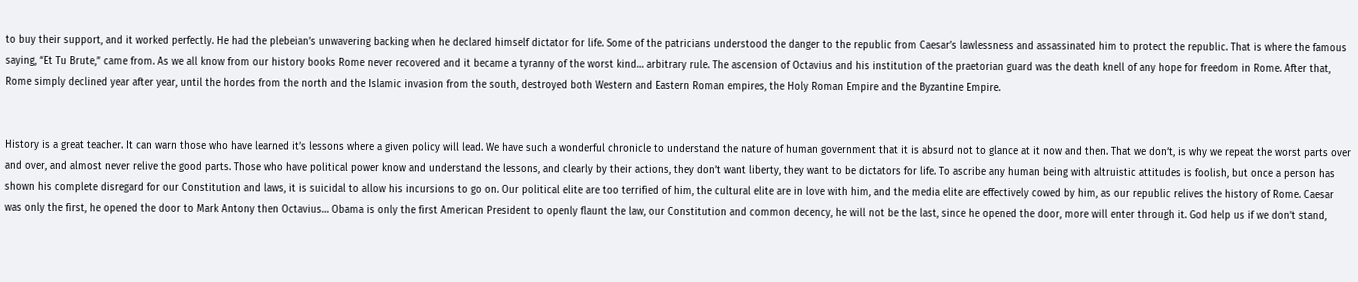to buy their support, and it worked perfectly. He had the plebeian’s unwavering backing when he declared himself dictator for life. Some of the patricians understood the danger to the republic from Caesar’s lawlessness and assassinated him to protect the republic. That is where the famous saying, “Et Tu Brute,” came from. As we all know from our history books Rome never recovered and it became a tyranny of the worst kind… arbitrary rule. The ascension of Octavius and his institution of the praetorian guard was the death knell of any hope for freedom in Rome. After that, Rome simply declined year after year, until the hordes from the north and the Islamic invasion from the south, destroyed both Western and Eastern Roman empires, the Holy Roman Empire and the Byzantine Empire.


History is a great teacher. It can warn those who have learned it’s lessons where a given policy will lead. We have such a wonderful chronicle to understand the nature of human government that it is absurd not to glance at it now and then. That we don’t, is why we repeat the worst parts over and over, and almost never relive the good parts. Those who have political power know and understand the lessons, and clearly by their actions, they don’t want liberty, they want to be dictators for life. To ascribe any human being with altruistic attitudes is foolish, but once a person has shown his complete disregard for our Constitution and laws, it is suicidal to allow his incursions to go on. Our political elite are too terrified of him, the cultural elite are in love with him, and the media elite are effectively cowed by him, as our republic relives the history of Rome. Caesar was only the first, he opened the door to Mark Antony then Octavius… Obama is only the first American President to openly flaunt the law, our Constitution and common decency, he will not be the last, since he opened the door, more will enter through it. God help us if we don’t stand,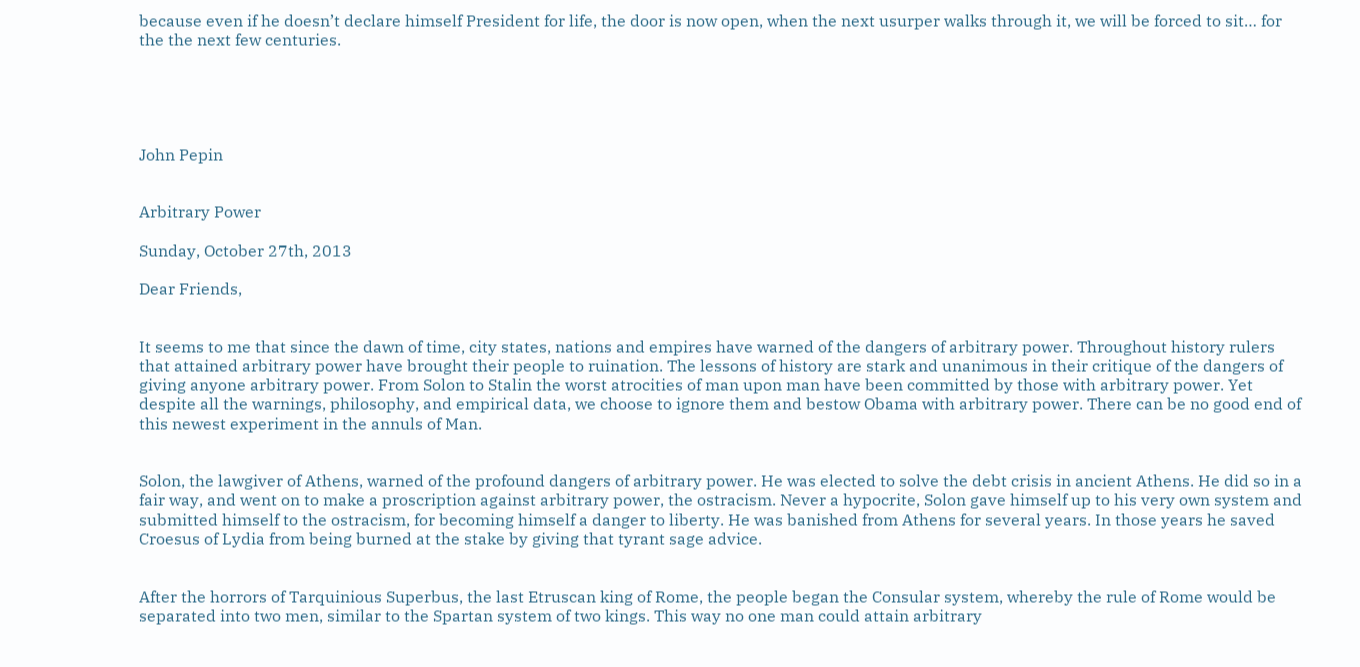because even if he doesn’t declare himself President for life, the door is now open, when the next usurper walks through it, we will be forced to sit… for the the next few centuries.





John Pepin


Arbitrary Power

Sunday, October 27th, 2013

Dear Friends,


It seems to me that since the dawn of time, city states, nations and empires have warned of the dangers of arbitrary power. Throughout history rulers that attained arbitrary power have brought their people to ruination. The lessons of history are stark and unanimous in their critique of the dangers of giving anyone arbitrary power. From Solon to Stalin the worst atrocities of man upon man have been committed by those with arbitrary power. Yet despite all the warnings, philosophy, and empirical data, we choose to ignore them and bestow Obama with arbitrary power. There can be no good end of this newest experiment in the annuls of Man.


Solon, the lawgiver of Athens, warned of the profound dangers of arbitrary power. He was elected to solve the debt crisis in ancient Athens. He did so in a fair way, and went on to make a proscription against arbitrary power, the ostracism. Never a hypocrite, Solon gave himself up to his very own system and submitted himself to the ostracism, for becoming himself a danger to liberty. He was banished from Athens for several years. In those years he saved Croesus of Lydia from being burned at the stake by giving that tyrant sage advice.


After the horrors of Tarquinious Superbus, the last Etruscan king of Rome, the people began the Consular system, whereby the rule of Rome would be separated into two men, similar to the Spartan system of two kings. This way no one man could attain arbitrary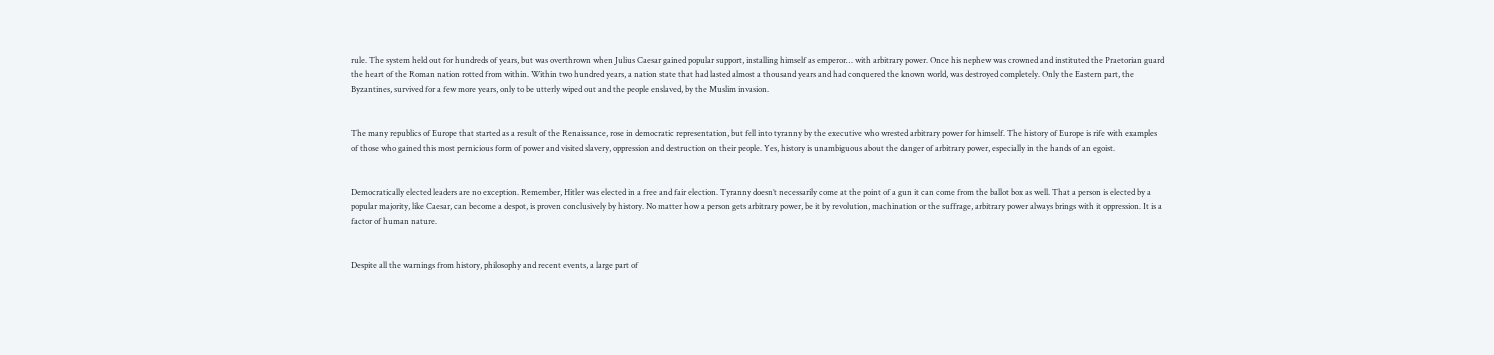rule. The system held out for hundreds of years, but was overthrown when Julius Caesar gained popular support, installing himself as emperor… with arbitrary power. Once his nephew was crowned and instituted the Praetorian guard the heart of the Roman nation rotted from within. Within two hundred years, a nation state that had lasted almost a thousand years and had conquered the known world, was destroyed completely. Only the Eastern part, the Byzantines, survived for a few more years, only to be utterly wiped out and the people enslaved, by the Muslim invasion.


The many republics of Europe that started as a result of the Renaissance, rose in democratic representation, but fell into tyranny by the executive who wrested arbitrary power for himself. The history of Europe is rife with examples of those who gained this most pernicious form of power and visited slavery, oppression and destruction on their people. Yes, history is unambiguous about the danger of arbitrary power, especially in the hands of an egoist.


Democratically elected leaders are no exception. Remember, Hitler was elected in a free and fair election. Tyranny doesn’t necessarily come at the point of a gun it can come from the ballot box as well. That a person is elected by a popular majority, like Caesar, can become a despot, is proven conclusively by history. No matter how a person gets arbitrary power, be it by revolution, machination or the suffrage, arbitrary power always brings with it oppression. It is a factor of human nature.


Despite all the warnings from history, philosophy and recent events, a large part of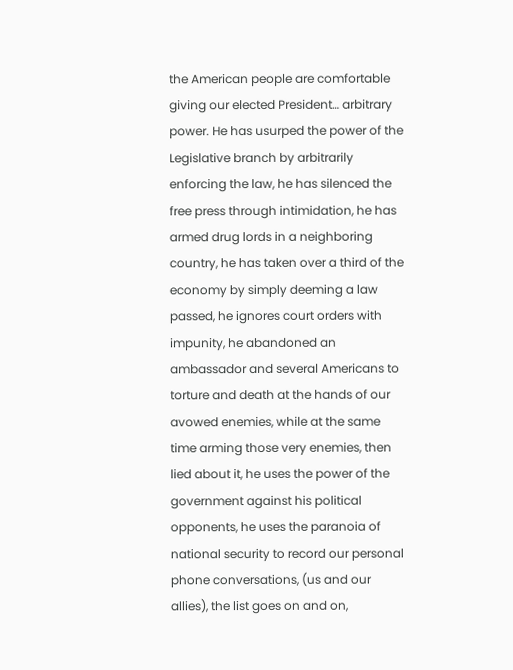the American people are comfortable giving our elected President… arbitrary power. He has usurped the power of the Legislative branch by arbitrarily enforcing the law, he has silenced the free press through intimidation, he has armed drug lords in a neighboring country, he has taken over a third of the economy by simply deeming a law passed, he ignores court orders with impunity, he abandoned an ambassador and several Americans to torture and death at the hands of our avowed enemies, while at the same time arming those very enemies, then lied about it, he uses the power of the government against his political opponents, he uses the paranoia of national security to record our personal phone conversations, (us and our allies), the list goes on and on,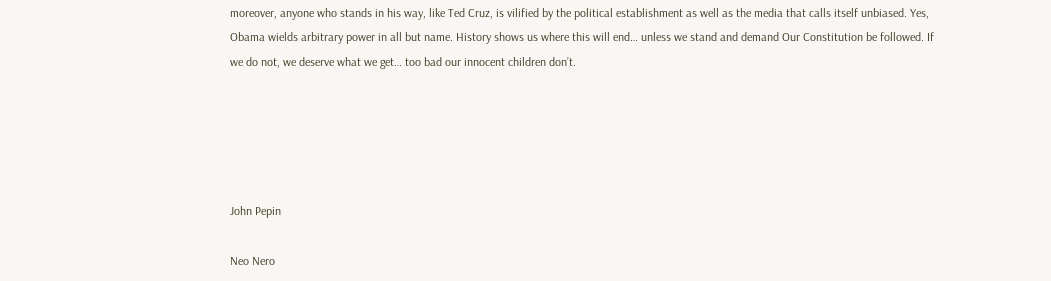moreover, anyone who stands in his way, like Ted Cruz, is vilified by the political establishment as well as the media that calls itself unbiased. Yes, Obama wields arbitrary power in all but name. History shows us where this will end… unless we stand and demand Our Constitution be followed. If we do not, we deserve what we get… too bad our innocent children don’t.





John Pepin

Neo Nero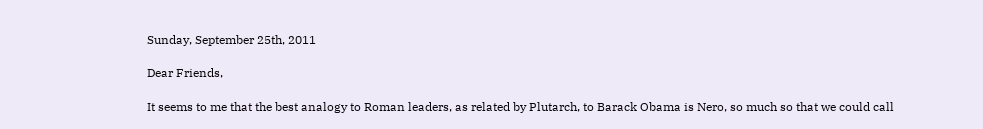Sunday, September 25th, 2011

Dear Friends,

It seems to me that the best analogy to Roman leaders, as related by Plutarch, to Barack Obama is Nero, so much so that we could call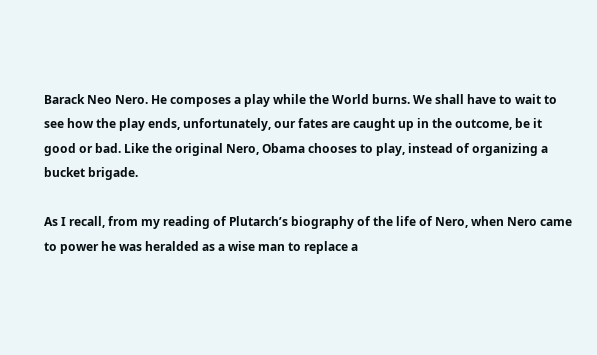Barack Neo Nero. He composes a play while the World burns. We shall have to wait to see how the play ends, unfortunately, our fates are caught up in the outcome, be it good or bad. Like the original Nero, Obama chooses to play, instead of organizing a bucket brigade.

As I recall, from my reading of Plutarch’s biography of the life of Nero, when Nero came to power he was heralded as a wise man to replace a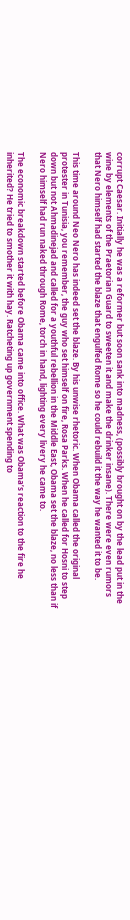corrupt Caesar. Initially he was a reformer but soon sank into madness, (possibly brought on by the lead put in the wine by elements of the Praetorian Guard to sweeten it and make the drinker insane). There were even rumors that Nero himself had started the blaze that engulfed Rome so he could rebuild it the way he wanted it to be.

This time around Neo Nero has indeed set the blaze. By his unwise rhetoric. When Obama called the original protester in Tunisia, you remember, the guy who set himself on fire, Rosa Parks. When he called for Hosni to step down but not Ahmadinejad and called for a youthful rebellion in the Middle East, Obama set the blaze, no less than if Nero himself had run naked through Rome, torch in hand, lighting every livery he came to.

The economic breakdown started before Obama came into office. What was Obama’s reaction to the fire he inherited? He tried to smother it with hay. Ratcheting up government spending to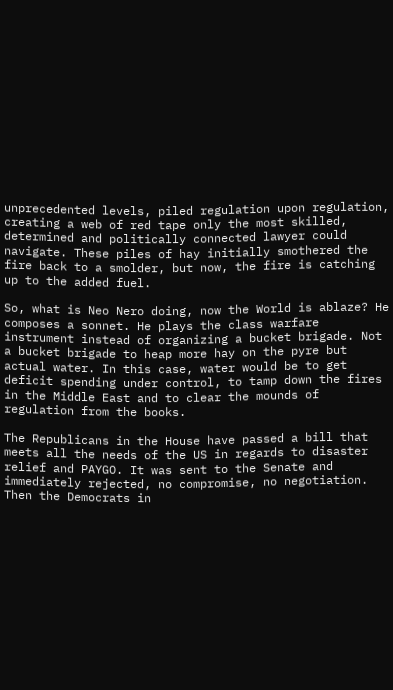unprecedented levels, piled regulation upon regulation, creating a web of red tape only the most skilled, determined and politically connected lawyer could navigate. These piles of hay initially smothered the fire back to a smolder, but now, the fire is catching up to the added fuel.

So, what is Neo Nero doing, now the World is ablaze? He composes a sonnet. He plays the class warfare instrument instead of organizing a bucket brigade. Not a bucket brigade to heap more hay on the pyre but actual water. In this case, water would be to get deficit spending under control, to tamp down the fires in the Middle East and to clear the mounds of regulation from the books.

The Republicans in the House have passed a bill that meets all the needs of the US in regards to disaster relief and PAYGO. It was sent to the Senate and immediately rejected, no compromise, no negotiation. Then the Democrats in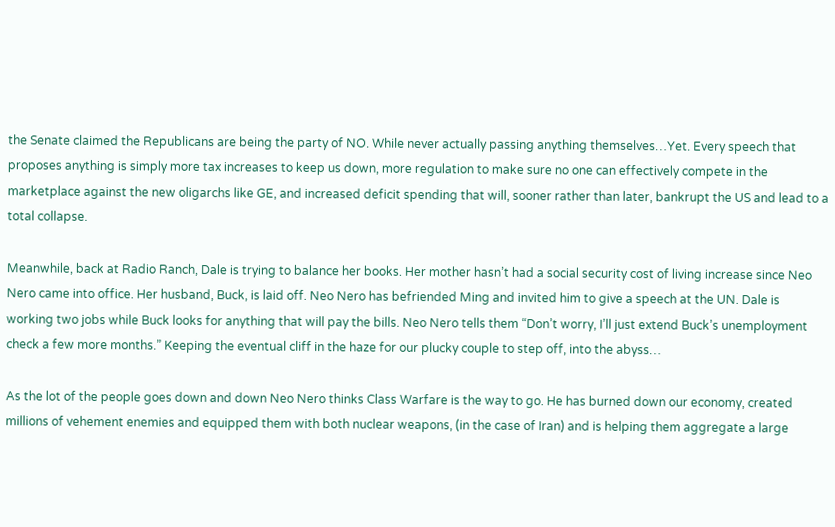the Senate claimed the Republicans are being the party of NO. While never actually passing anything themselves…Yet. Every speech that proposes anything is simply more tax increases to keep us down, more regulation to make sure no one can effectively compete in the marketplace against the new oligarchs like GE, and increased deficit spending that will, sooner rather than later, bankrupt the US and lead to a total collapse.

Meanwhile, back at Radio Ranch, Dale is trying to balance her books. Her mother hasn’t had a social security cost of living increase since Neo Nero came into office. Her husband, Buck, is laid off. Neo Nero has befriended Ming and invited him to give a speech at the UN. Dale is working two jobs while Buck looks for anything that will pay the bills. Neo Nero tells them “Don’t worry, I’ll just extend Buck’s unemployment check a few more months.” Keeping the eventual cliff in the haze for our plucky couple to step off, into the abyss…

As the lot of the people goes down and down Neo Nero thinks Class Warfare is the way to go. He has burned down our economy, created millions of vehement enemies and equipped them with both nuclear weapons, (in the case of Iran) and is helping them aggregate a large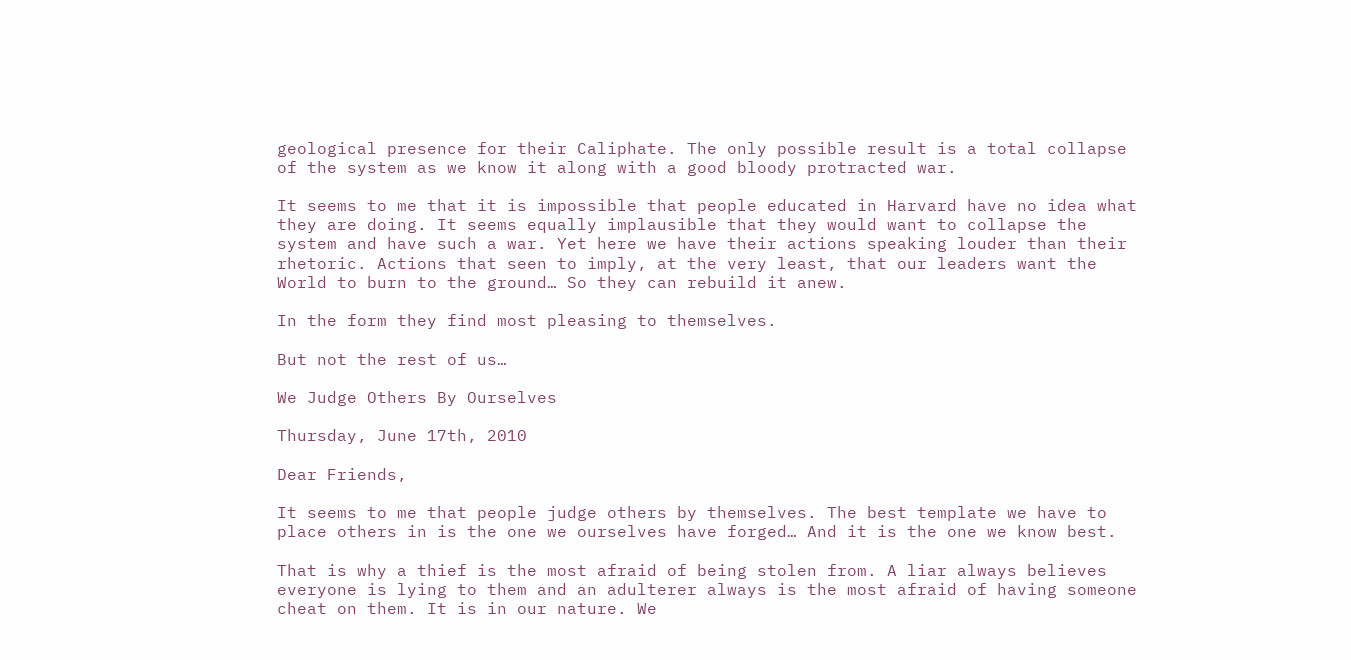geological presence for their Caliphate. The only possible result is a total collapse of the system as we know it along with a good bloody protracted war.

It seems to me that it is impossible that people educated in Harvard have no idea what they are doing. It seems equally implausible that they would want to collapse the system and have such a war. Yet here we have their actions speaking louder than their rhetoric. Actions that seen to imply, at the very least, that our leaders want the World to burn to the ground… So they can rebuild it anew.

In the form they find most pleasing to themselves.

But not the rest of us…

We Judge Others By Ourselves

Thursday, June 17th, 2010

Dear Friends,

It seems to me that people judge others by themselves. The best template we have to place others in is the one we ourselves have forged… And it is the one we know best.

That is why a thief is the most afraid of being stolen from. A liar always believes everyone is lying to them and an adulterer always is the most afraid of having someone cheat on them. It is in our nature. We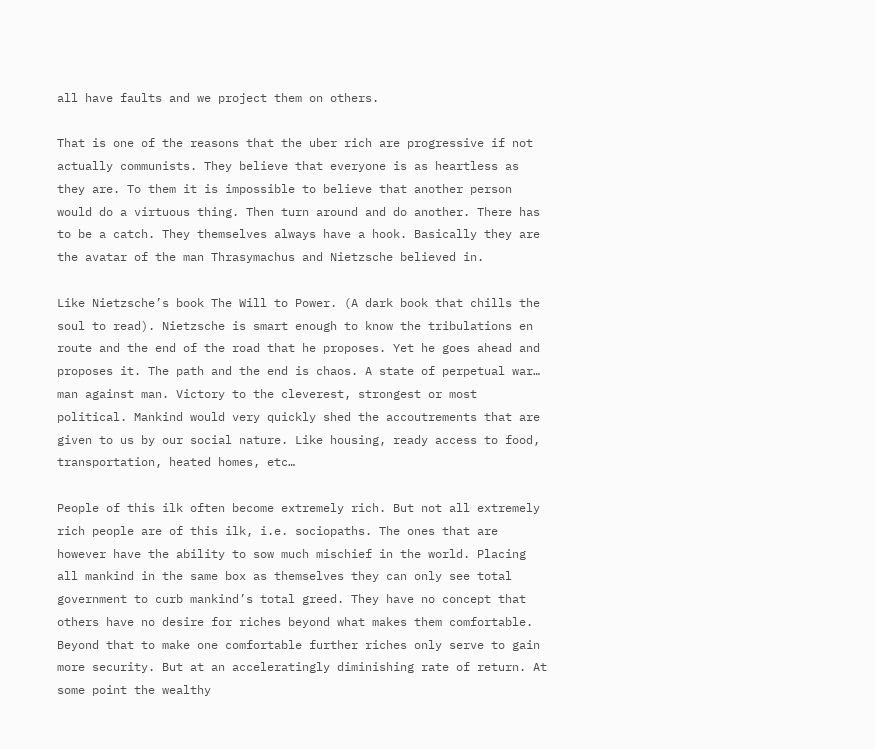all have faults and we project them on others.

That is one of the reasons that the uber rich are progressive if not actually communists. They believe that everyone is as heartless as they are. To them it is impossible to believe that another person would do a virtuous thing. Then turn around and do another. There has to be a catch. They themselves always have a hook. Basically they are the avatar of the man Thrasymachus and Nietzsche believed in.

Like Nietzsche’s book The Will to Power. (A dark book that chills the soul to read). Nietzsche is smart enough to know the tribulations en route and the end of the road that he proposes. Yet he goes ahead and proposes it. The path and the end is chaos. A state of perpetual war… man against man. Victory to the cleverest, strongest or most political. Mankind would very quickly shed the accoutrements that are given to us by our social nature. Like housing, ready access to food, transportation, heated homes, etc…

People of this ilk often become extremely rich. But not all extremely rich people are of this ilk, i.e. sociopaths. The ones that are however have the ability to sow much mischief in the world. Placing all mankind in the same box as themselves they can only see total government to curb mankind’s total greed. They have no concept that others have no desire for riches beyond what makes them comfortable. Beyond that to make one comfortable further riches only serve to gain more security. But at an acceleratingly diminishing rate of return. At some point the wealthy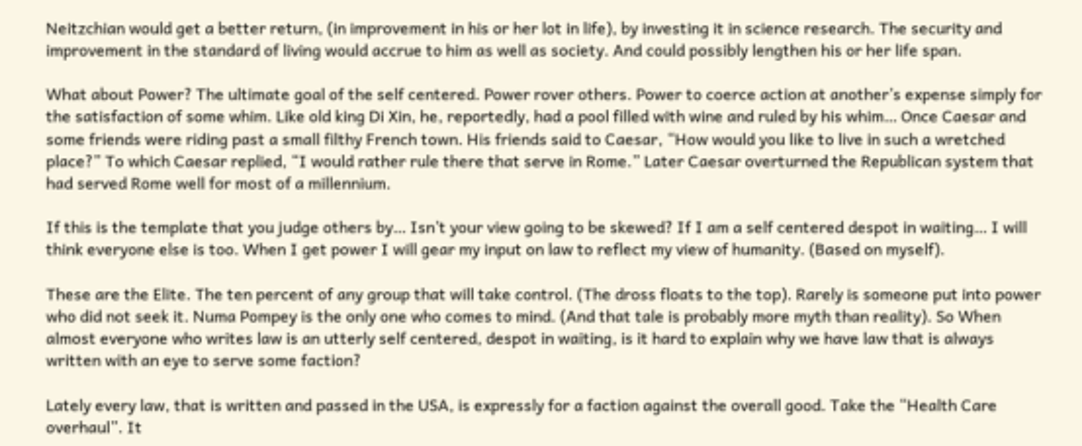Neitzchian would get a better return, (in improvement in his or her lot in life), by investing it in science research. The security and improvement in the standard of living would accrue to him as well as society. And could possibly lengthen his or her life span.

What about Power? The ultimate goal of the self centered. Power rover others. Power to coerce action at another’s expense simply for the satisfaction of some whim. Like old king Di Xin, he, reportedly, had a pool filled with wine and ruled by his whim… Once Caesar and some friends were riding past a small filthy French town. His friends said to Caesar, “How would you like to live in such a wretched place?” To which Caesar replied, “I would rather rule there that serve in Rome.” Later Caesar overturned the Republican system that had served Rome well for most of a millennium.

If this is the template that you judge others by… Isn’t your view going to be skewed? If I am a self centered despot in waiting… I will think everyone else is too. When I get power I will gear my input on law to reflect my view of humanity. (Based on myself).

These are the Elite. The ten percent of any group that will take control. (The dross floats to the top). Rarely is someone put into power who did not seek it. Numa Pompey is the only one who comes to mind. (And that tale is probably more myth than reality). So When almost everyone who writes law is an utterly self centered, despot in waiting, is it hard to explain why we have law that is always written with an eye to serve some faction?

Lately every law, that is written and passed in the USA, is expressly for a faction against the overall good. Take the “Health Care overhaul”. It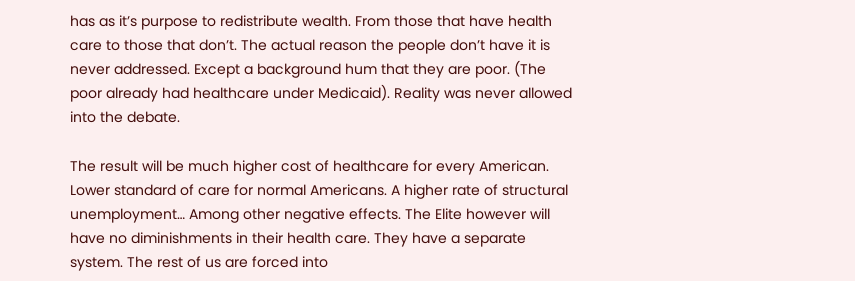has as it’s purpose to redistribute wealth. From those that have health care to those that don’t. The actual reason the people don’t have it is never addressed. Except a background hum that they are poor. (The poor already had healthcare under Medicaid). Reality was never allowed into the debate.

The result will be much higher cost of healthcare for every American. Lower standard of care for normal Americans. A higher rate of structural unemployment… Among other negative effects. The Elite however will have no diminishments in their health care. They have a separate system. The rest of us are forced into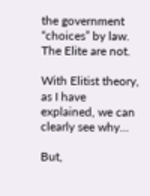the government “choices” by law. The Elite are not.

With Elitist theory, as I have explained, we can clearly see why…

But,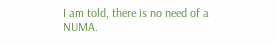I am told, there is no need of a NUMA.